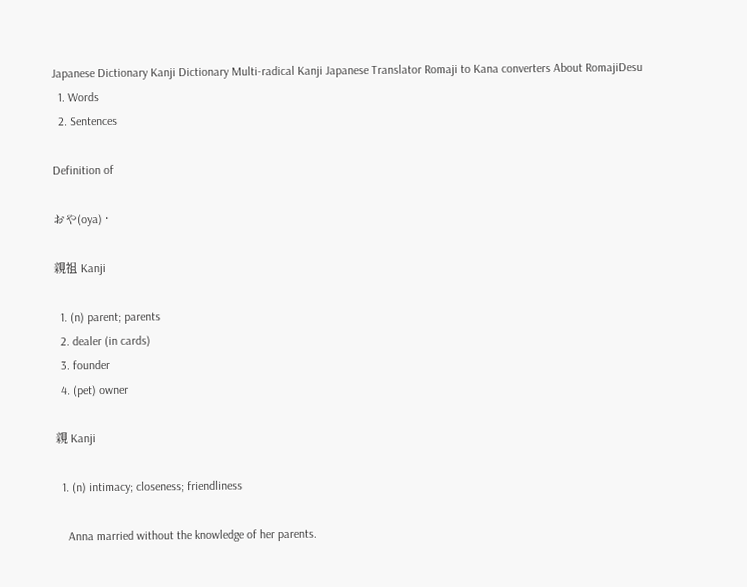Japanese Dictionary Kanji Dictionary Multi-radical Kanji Japanese Translator Romaji to Kana converters About RomajiDesu
  1. Words
  2. Sentences

Definition of

おや(oya) ·

親祖 Kanji

  1. (n) parent; parents
  2. dealer (in cards)
  3. founder
  4. (pet) owner

親 Kanji

  1. (n) intimacy; closeness; friendliness

    Anna married without the knowledge of her parents.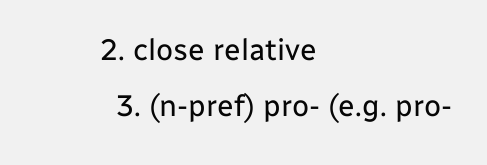2. close relative
  3. (n-pref) pro- (e.g. pro-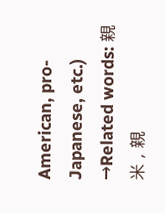American, pro-Japanese, etc.) →Related words: 親米 , 親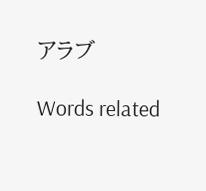アラブ

Words related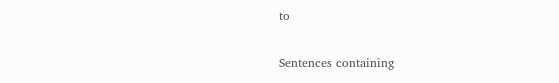to

Sentences containing